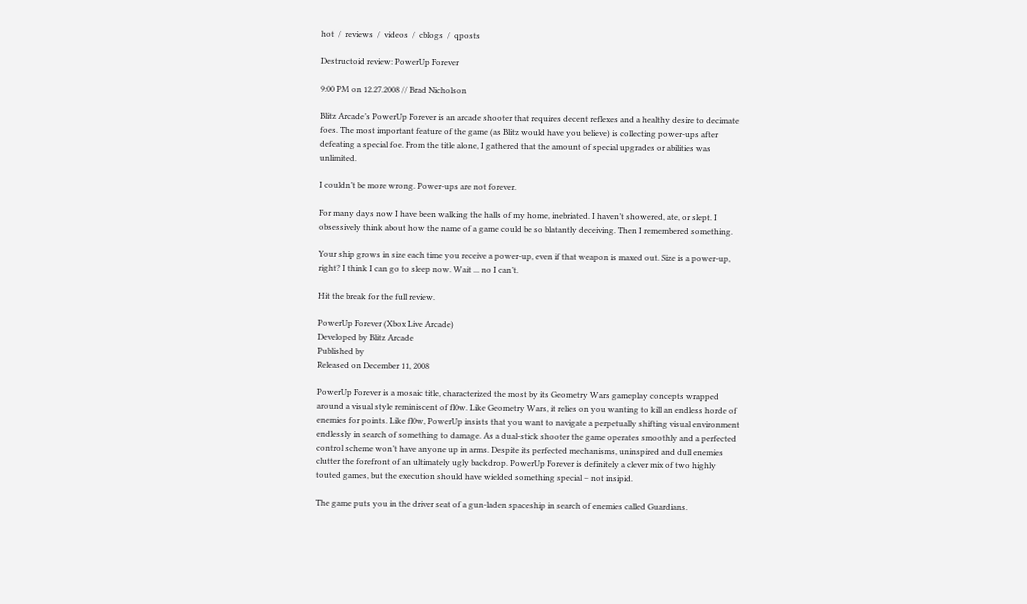hot  /  reviews  /  videos  /  cblogs  /  qposts

Destructoid review: PowerUp Forever

9:00 PM on 12.27.2008 // Brad Nicholson

Blitz Arcade’s PowerUp Forever is an arcade shooter that requires decent reflexes and a healthy desire to decimate foes. The most important feature of the game (as Blitz would have you believe) is collecting power-ups after defeating a special foe. From the title alone, I gathered that the amount of special upgrades or abilities was unlimited.

I couldn’t be more wrong. Power-ups are not forever.

For many days now I have been walking the halls of my home, inebriated. I haven’t showered, ate, or slept. I obsessively think about how the name of a game could be so blatantly deceiving. Then I remembered something.

Your ship grows in size each time you receive a power-up, even if that weapon is maxed out. Size is a power-up, right? I think I can go to sleep now. Wait ... no I can’t.

Hit the break for the full review.

PowerUp Forever (Xbox Live Arcade)
Developed by Blitz Arcade
Published by
Released on December 11, 2008

PowerUp Forever is a mosaic title, characterized the most by its Geometry Wars gameplay concepts wrapped around a visual style reminiscent of fl0w. Like Geometry Wars, it relies on you wanting to kill an endless horde of enemies for points. Like fl0w, PowerUp insists that you want to navigate a perpetually shifting visual environment endlessly in search of something to damage. As a dual-stick shooter the game operates smoothly and a perfected control scheme won’t have anyone up in arms. Despite its perfected mechanisms, uninspired and dull enemies clutter the forefront of an ultimately ugly backdrop. PowerUp Forever is definitely a clever mix of two highly touted games, but the execution should have wielded something special – not insipid.

The game puts you in the driver seat of a gun-laden spaceship in search of enemies called Guardians.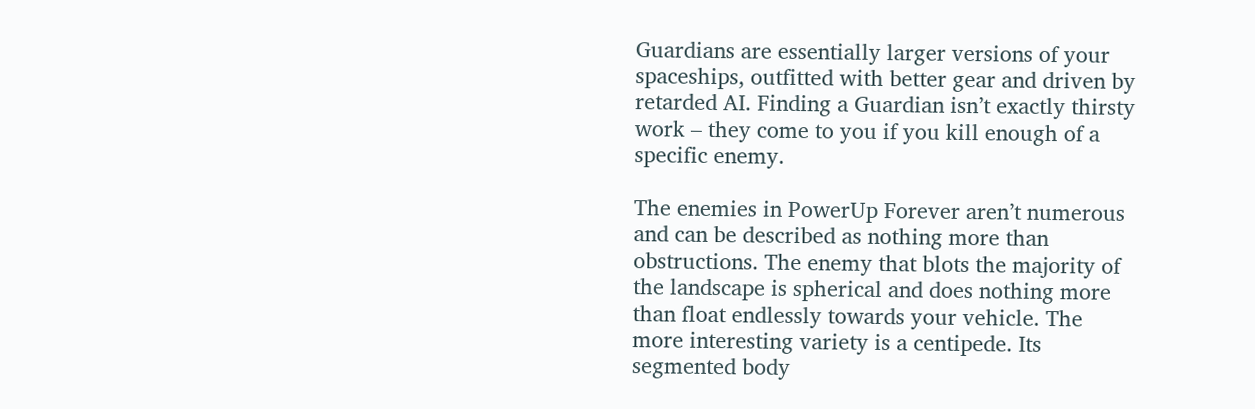Guardians are essentially larger versions of your spaceships, outfitted with better gear and driven by retarded AI. Finding a Guardian isn’t exactly thirsty work – they come to you if you kill enough of a specific enemy.

The enemies in PowerUp Forever aren’t numerous and can be described as nothing more than obstructions. The enemy that blots the majority of the landscape is spherical and does nothing more than float endlessly towards your vehicle. The more interesting variety is a centipede. Its segmented body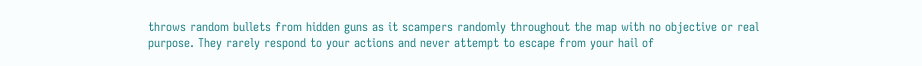throws random bullets from hidden guns as it scampers randomly throughout the map with no objective or real purpose. They rarely respond to your actions and never attempt to escape from your hail of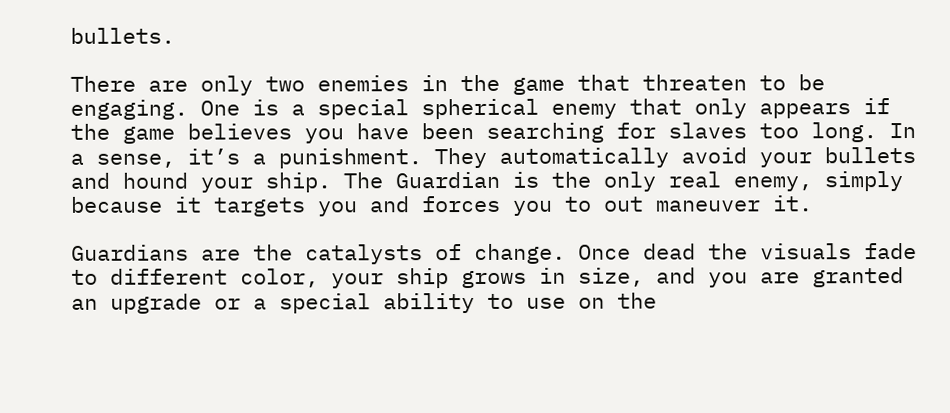bullets.

There are only two enemies in the game that threaten to be engaging. One is a special spherical enemy that only appears if the game believes you have been searching for slaves too long. In a sense, it’s a punishment. They automatically avoid your bullets and hound your ship. The Guardian is the only real enemy, simply because it targets you and forces you to out maneuver it.

Guardians are the catalysts of change. Once dead the visuals fade to different color, your ship grows in size, and you are granted an upgrade or a special ability to use on the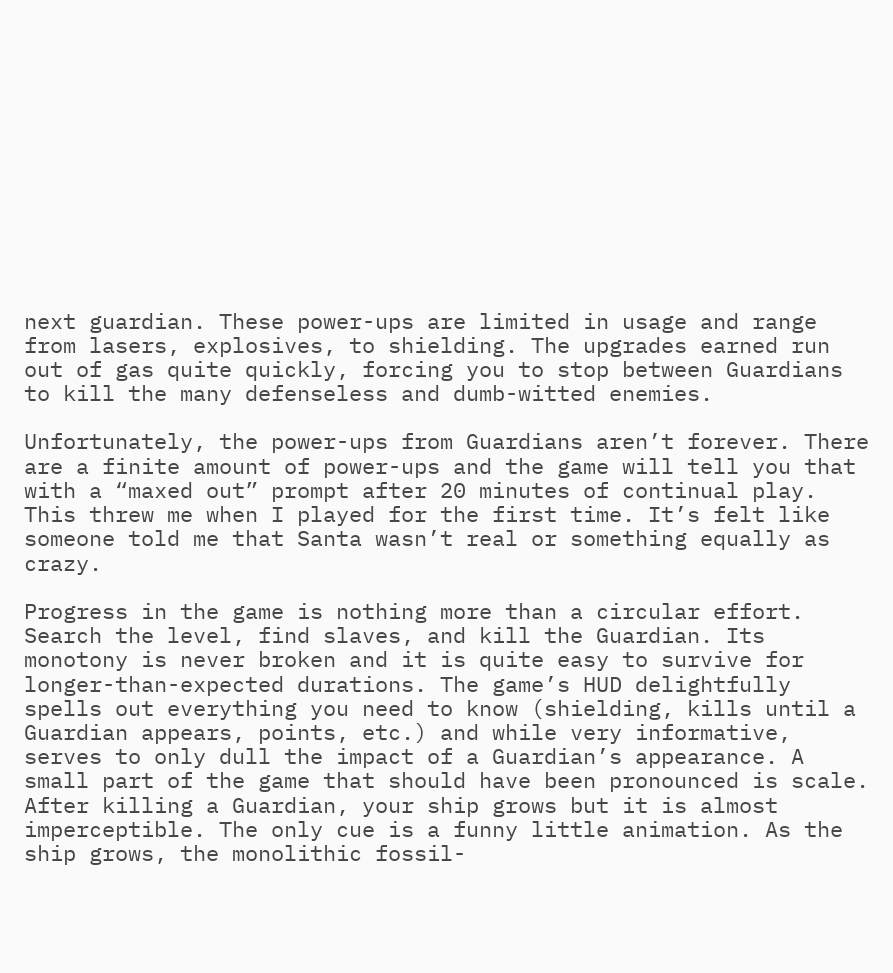next guardian. These power-ups are limited in usage and range from lasers, explosives, to shielding. The upgrades earned run out of gas quite quickly, forcing you to stop between Guardians to kill the many defenseless and dumb-witted enemies.

Unfortunately, the power-ups from Guardians aren’t forever. There are a finite amount of power-ups and the game will tell you that with a “maxed out” prompt after 20 minutes of continual play. This threw me when I played for the first time. It’s felt like someone told me that Santa wasn’t real or something equally as crazy.

Progress in the game is nothing more than a circular effort. Search the level, find slaves, and kill the Guardian. Its monotony is never broken and it is quite easy to survive for longer-than-expected durations. The game’s HUD delightfully spells out everything you need to know (shielding, kills until a Guardian appears, points, etc.) and while very informative, serves to only dull the impact of a Guardian’s appearance. A small part of the game that should have been pronounced is scale. After killing a Guardian, your ship grows but it is almost imperceptible. The only cue is a funny little animation. As the ship grows, the monolithic fossil-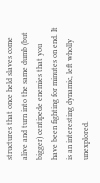structures that once held slaves come alive and turn into the same dumb (but bigger) centipede enemies that you have been fighting for minutes on end. It is an interesting dynamic, left wholly unexplored.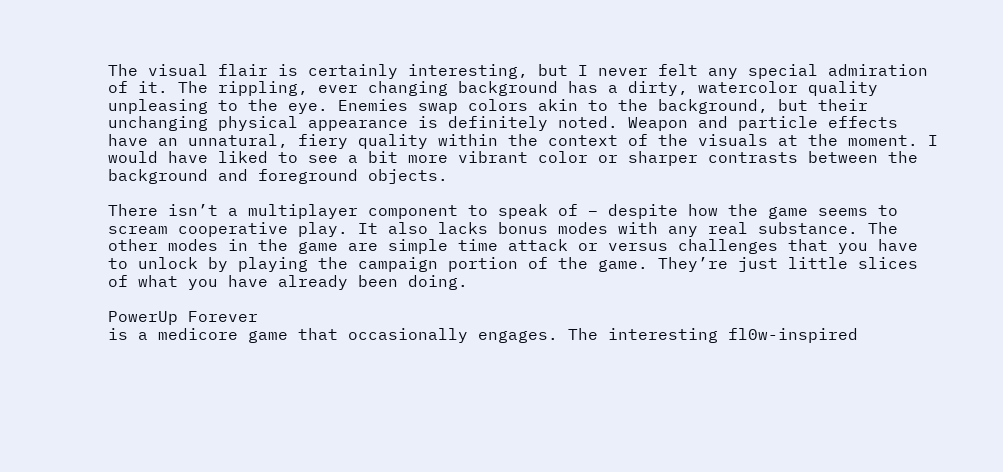The visual flair is certainly interesting, but I never felt any special admiration of it. The rippling, ever changing background has a dirty, watercolor quality unpleasing to the eye. Enemies swap colors akin to the background, but their unchanging physical appearance is definitely noted. Weapon and particle effects have an unnatural, fiery quality within the context of the visuals at the moment. I would have liked to see a bit more vibrant color or sharper contrasts between the background and foreground objects.

There isn’t a multiplayer component to speak of – despite how the game seems to scream cooperative play. It also lacks bonus modes with any real substance. The other modes in the game are simple time attack or versus challenges that you have to unlock by playing the campaign portion of the game. They’re just little slices of what you have already been doing.

PowerUp Forever
is a medicore game that occasionally engages. The interesting fl0w-inspired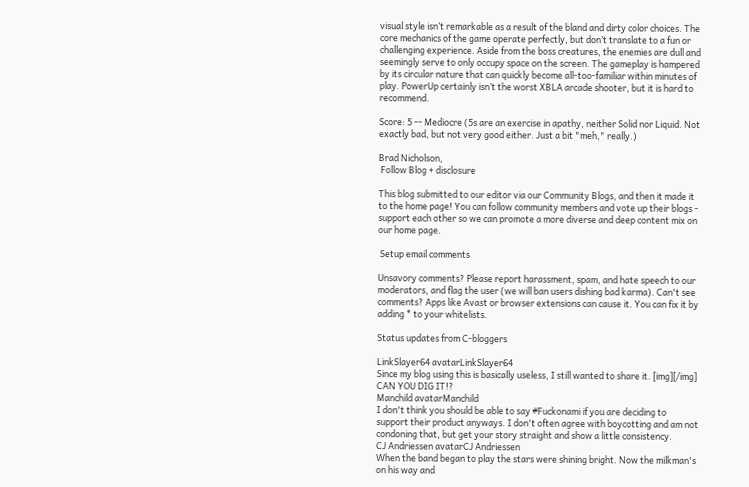visual style isn’t remarkable as a result of the bland and dirty color choices. The core mechanics of the game operate perfectly, but don’t translate to a fun or challenging experience. Aside from the boss creatures, the enemies are dull and seemingly serve to only occupy space on the screen. The gameplay is hampered by its circular nature that can quickly become all-too-familiar within minutes of play. PowerUp certainly isn’t the worst XBLA arcade shooter, but it is hard to recommend.

Score: 5 -- Mediocre (5s are an exercise in apathy, neither Solid nor Liquid. Not exactly bad, but not very good either. Just a bit "meh," really.)

Brad Nicholson,
 Follow Blog + disclosure

This blog submitted to our editor via our Community Blogs, and then it made it to the home page! You can follow community members and vote up their blogs - support each other so we can promote a more diverse and deep content mix on our home page.

 Setup email comments

Unsavory comments? Please report harassment, spam, and hate speech to our moderators, and flag the user (we will ban users dishing bad karma). Can't see comments? Apps like Avast or browser extensions can cause it. You can fix it by adding * to your whitelists.

Status updates from C-bloggers

LinkSlayer64 avatarLinkSlayer64
Since my blog using this is basically useless, I still wanted to share it. [img][/img] CAN YOU DIG IT!?
Manchild avatarManchild
I don't think you should be able to say #Fuckonami if you are deciding to support their product anyways. I don't often agree with boycotting and am not condoning that, but get your story straight and show a little consistency.
CJ Andriessen avatarCJ Andriessen
When the band began to play the stars were shining bright. Now the milkman's on his way and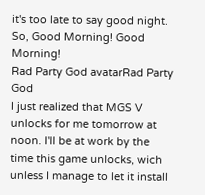it's too late to say good night. So, Good Morning! Good Morning!
Rad Party God avatarRad Party God
I just realized that MGS V unlocks for me tomorrow at noon. I'll be at work by the time this game unlocks, wich unless I manage to let it install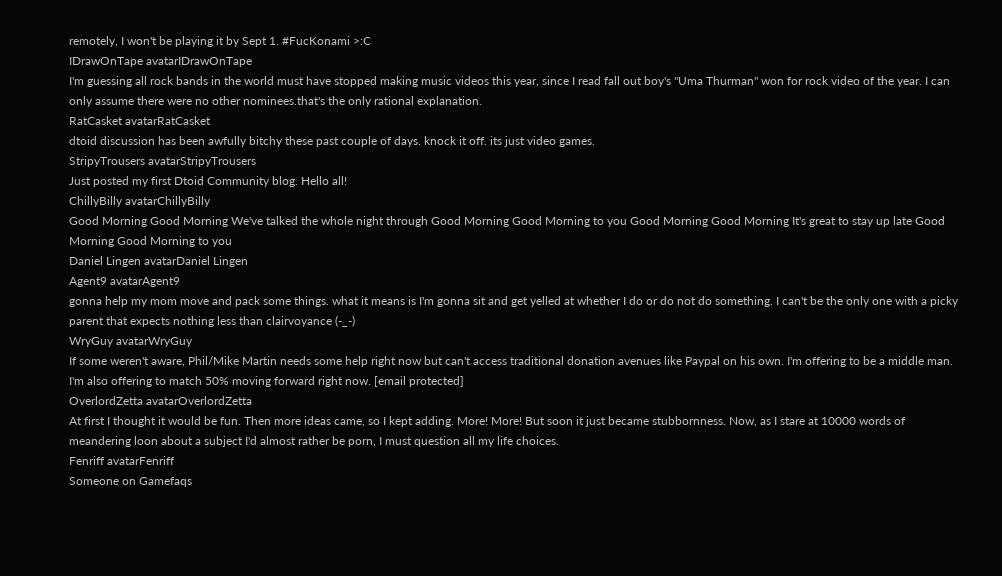remotely, I won't be playing it by Sept 1. #FucKonami >:C
IDrawOnTape avatarIDrawOnTape
I'm guessing all rock bands in the world must have stopped making music videos this year, since I read fall out boy's "Uma Thurman" won for rock video of the year. I can only assume there were no other nominees.that's the only rational explanation.
RatCasket avatarRatCasket
dtoid discussion has been awfully bitchy these past couple of days. knock it off. its just video games.
StripyTrousers avatarStripyTrousers
Just posted my first Dtoid Community blog. Hello all!
ChillyBilly avatarChillyBilly
Good Morning Good Morning We've talked the whole night through Good Morning Good Morning to you Good Morning Good Morning It's great to stay up late Good Morning Good Morning to you
Daniel Lingen avatarDaniel Lingen
Agent9 avatarAgent9
gonna help my mom move and pack some things. what it means is I'm gonna sit and get yelled at whether I do or do not do something. I can't be the only one with a picky parent that expects nothing less than clairvoyance (-_-)
WryGuy avatarWryGuy
If some weren't aware, Phil/Mike Martin needs some help right now but can't access traditional donation avenues like Paypal on his own. I'm offering to be a middle man. I'm also offering to match 50% moving forward right now. [email protected]
OverlordZetta avatarOverlordZetta
At first I thought it would be fun. Then more ideas came, so I kept adding. More! More! But soon it just became stubbornness. Now, as I stare at 10000 words of meandering loon about a subject I'd almost rather be porn, I must question all my life choices.
Fenriff avatarFenriff
Someone on Gamefaqs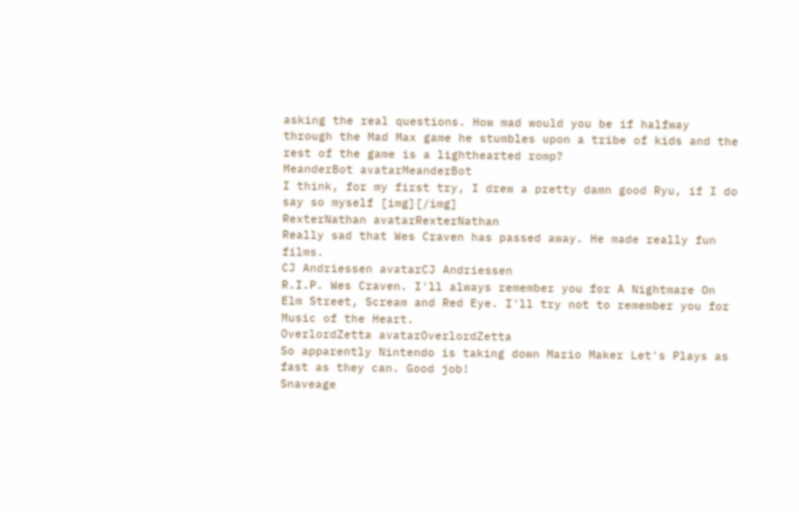asking the real questions. How mad would you be if halfway through the Mad Max game he stumbles upon a tribe of kids and the rest of the game is a lighthearted romp?
MeanderBot avatarMeanderBot
I think, for my first try, I drew a pretty damn good Ryu, if I do say so myself [img][/img]
RexterNathan avatarRexterNathan
Really sad that Wes Craven has passed away. He made really fun films.
CJ Andriessen avatarCJ Andriessen
R.I.P. Wes Craven. I'll always remember you for A Nightmare On Elm Street, Scream and Red Eye. I'll try not to remember you for Music of the Heart.
OverlordZetta avatarOverlordZetta
So apparently Nintendo is taking down Mario Maker Let's Plays as fast as they can. Good job!
Snaveage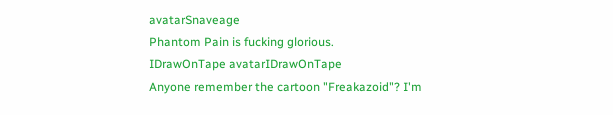avatarSnaveage
Phantom Pain is fucking glorious.
IDrawOnTape avatarIDrawOnTape
Anyone remember the cartoon "Freakazoid"? I'm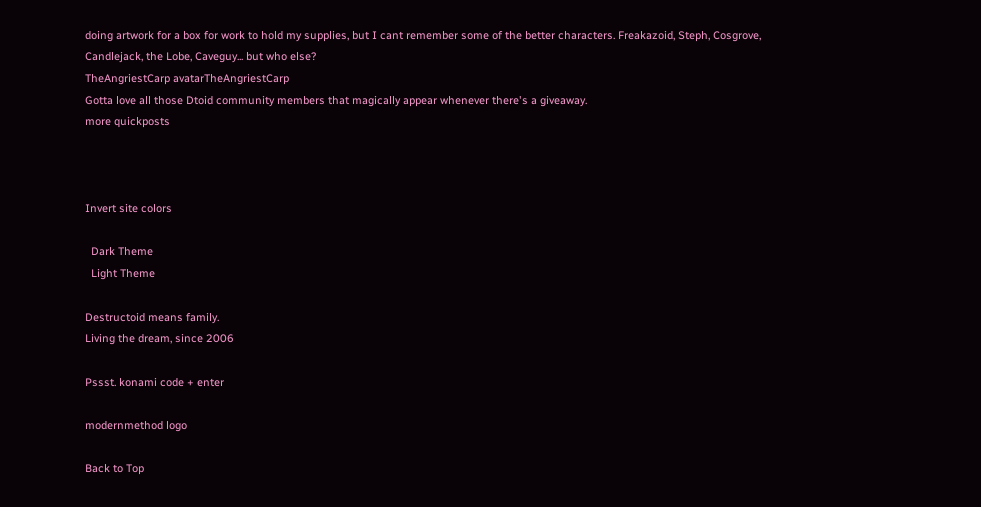doing artwork for a box for work to hold my supplies, but I cant remember some of the better characters. Freakazoid, Steph, Cosgrove, Candlejack, the Lobe, Caveguy... but who else?
TheAngriestCarp avatarTheAngriestCarp
Gotta love all those Dtoid community members that magically appear whenever there's a giveaway.
more quickposts



Invert site colors

  Dark Theme
  Light Theme

Destructoid means family.
Living the dream, since 2006

Pssst. konami code + enter

modernmethod logo

Back to Top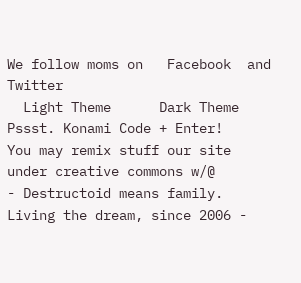We follow moms on   Facebook  and   Twitter
  Light Theme      Dark Theme
Pssst. Konami Code + Enter!
You may remix stuff our site under creative commons w/@
- Destructoid means family. Living the dream, since 2006 -